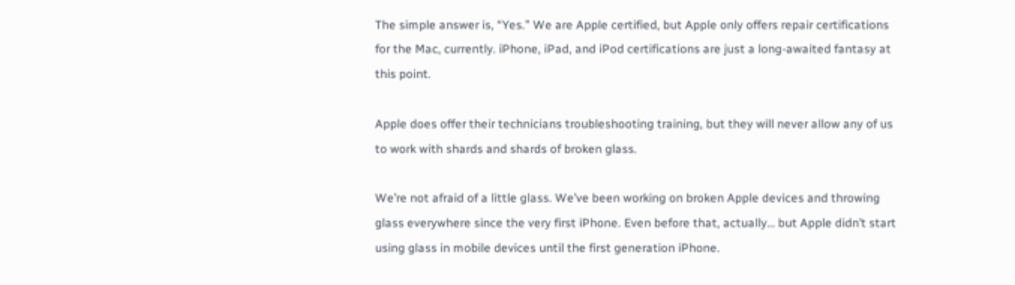The simple answer is, “Yes.” We are Apple certified, but Apple only offers repair certifications for the Mac, currently. iPhone, iPad, and iPod certifications are just a long-awaited fantasy at this point.

Apple does offer their technicians troubleshooting training, but they will never allow any of us to work with shards and shards of broken glass.

We’re not afraid of a little glass. We’ve been working on broken Apple devices and throwing glass everywhere since the very first iPhone. Even before that, actually… but Apple didn’t start using glass in mobile devices until the first generation iPhone.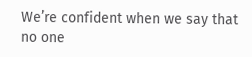We’re confident when we say that no one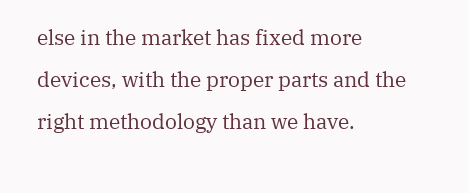else in the market has fixed more devices, with the proper parts and the right methodology than we have.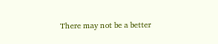There may not be a better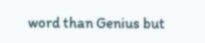word than Genius but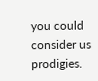you could consider us prodigies.